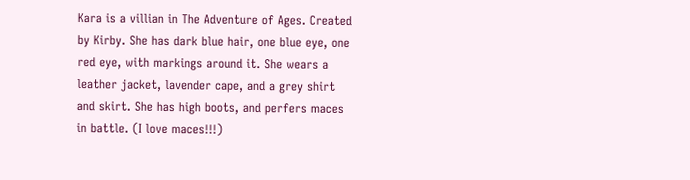Kara is a villian in The Adventure of Ages. Created by Kirby. She has dark blue hair, one blue eye, one red eye, with markings around it. She wears a leather jacket, lavender cape, and a grey shirt and skirt. She has high boots, and perfers maces in battle. (I love maces!!!)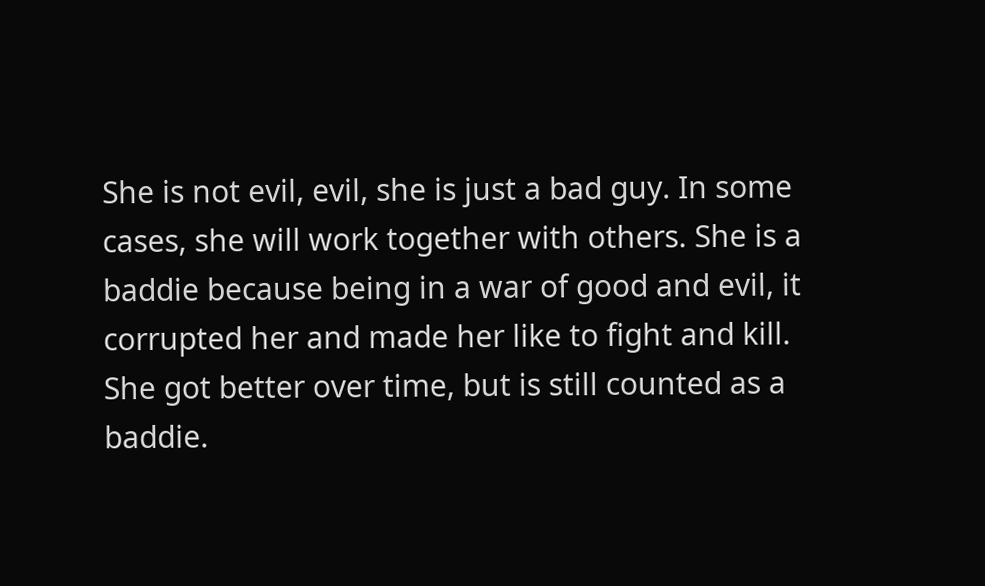She is not evil, evil, she is just a bad guy. In some cases, she will work together with others. She is a baddie because being in a war of good and evil, it corrupted her and made her like to fight and kill. She got better over time, but is still counted as a baddie.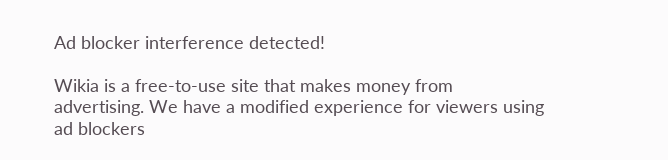Ad blocker interference detected!

Wikia is a free-to-use site that makes money from advertising. We have a modified experience for viewers using ad blockers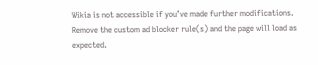Wikia is not accessible if you’ve made further modifications. Remove the custom ad blocker rule(s) and the page will load as expected.